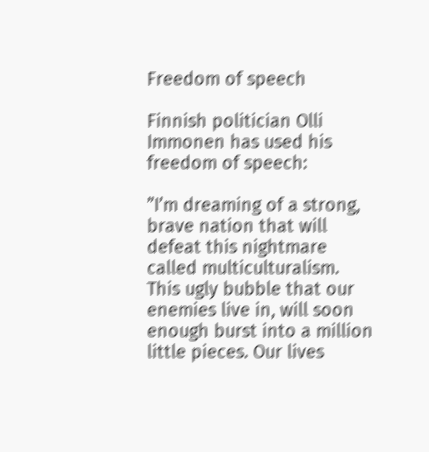Freedom of speech

Finnish politician Olli Immonen has used his freedom of speech:

”I’m dreaming of a strong, brave nation that will defeat this nightmare called multiculturalism. This ugly bubble that our enemies live in, will soon enough burst into a million little pieces. Our lives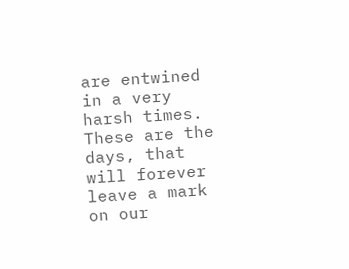are entwined in a very harsh times. These are the days, that will forever leave a mark on our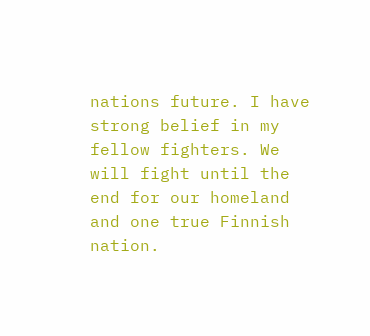nations future. I have strong belief in my fellow fighters. We will fight until the end for our homeland and one true Finnish nation.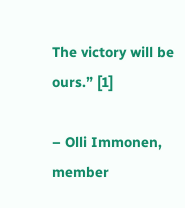The victory will be ours.” [1]

– Olli Immonen, member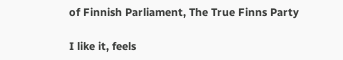of Finnish Parliament, The True Finns Party

I like it, feels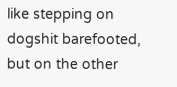like stepping on dogshit barefooted, but on the other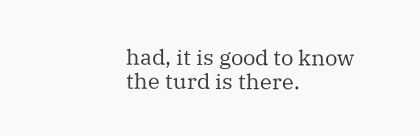had, it is good to know the turd is there.